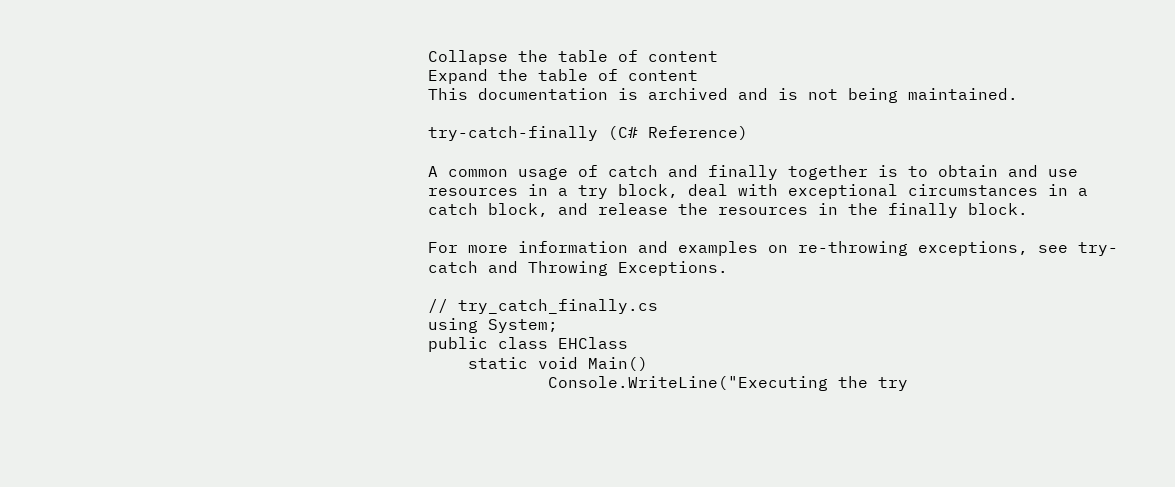Collapse the table of content
Expand the table of content
This documentation is archived and is not being maintained.

try-catch-finally (C# Reference)

A common usage of catch and finally together is to obtain and use resources in a try block, deal with exceptional circumstances in a catch block, and release the resources in the finally block.

For more information and examples on re-throwing exceptions, see try-catch and Throwing Exceptions.

// try_catch_finally.cs
using System;
public class EHClass
    static void Main()
            Console.WriteLine("Executing the try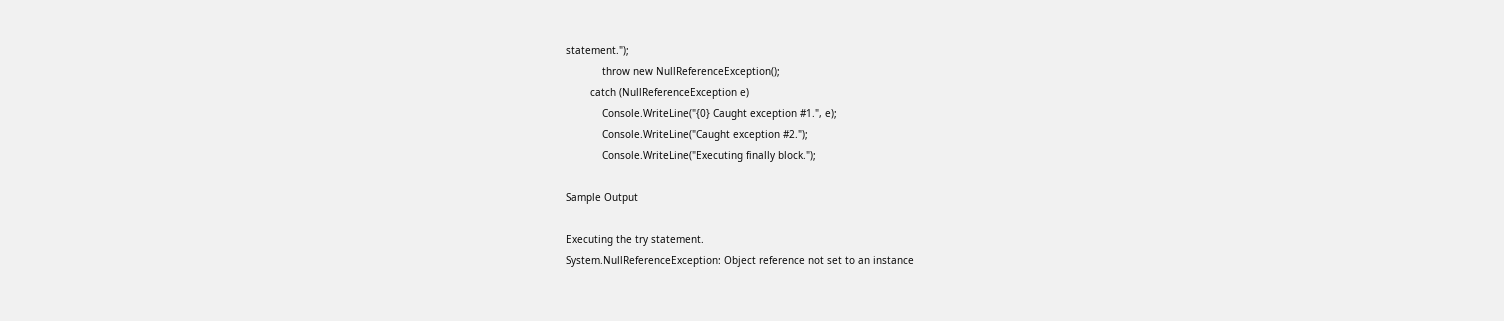statement.");
            throw new NullReferenceException();
        catch (NullReferenceException e)
            Console.WriteLine("{0} Caught exception #1.", e);
            Console.WriteLine("Caught exception #2.");
            Console.WriteLine("Executing finally block.");

Sample Output

Executing the try statement.
System.NullReferenceException: Object reference not set to an instance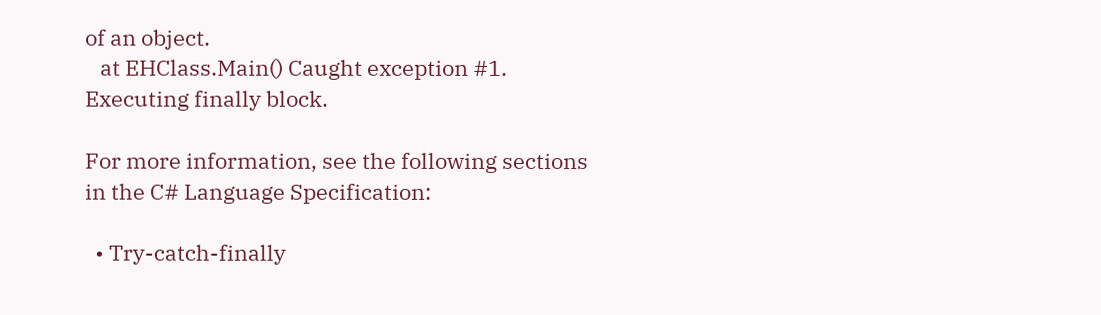of an object.
   at EHClass.Main() Caught exception #1.
Executing finally block.

For more information, see the following sections in the C# Language Specification:

  • Try-catch-finally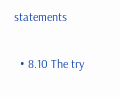statements

  • 8.10 The try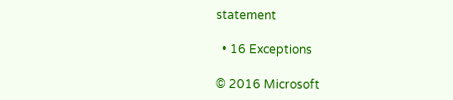statement

  • 16 Exceptions

© 2016 Microsoft